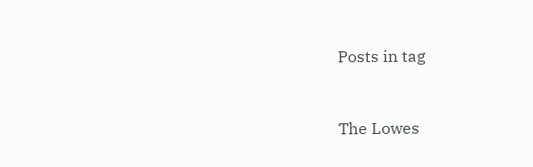Posts in tag


The Lowes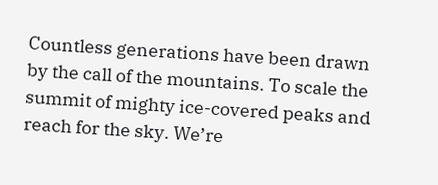Countless generations have been drawn by the call of the mountains. To scale the summit of mighty ice-covered peaks and reach for the sky. We’re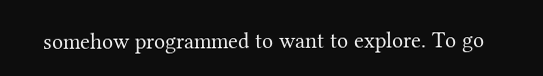somehow programmed to want to explore. To go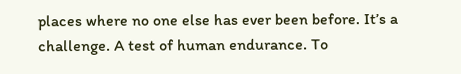places where no one else has ever been before. It’s a challenge. A test of human endurance. To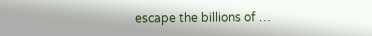escape the billions of …